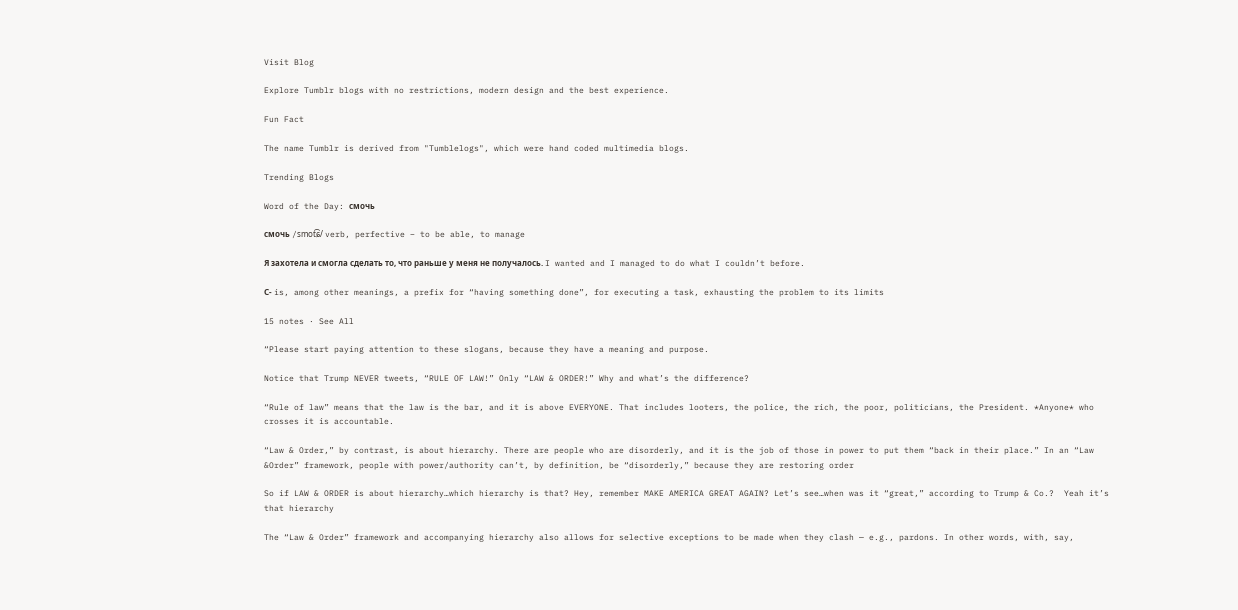Visit Blog

Explore Tumblr blogs with no restrictions, modern design and the best experience.

Fun Fact

The name Tumblr is derived from "Tumblelogs", which were hand coded multimedia blogs.

Trending Blogs

Word of the Day: смочь

смочь /smot͡ɕ/ verb, perfective – to be able, to manage

Я захотела и смогла сделать то, что раньше у меня не получалось. I wanted and I managed to do what I couldn’t before.

С- is, among other meanings, a prefix for “having something done”, for executing a task, exhausting the problem to its limits

15 notes · See All

“Please start paying attention to these slogans, because they have a meaning and purpose.

Notice that Trump NEVER tweets, “RULE OF LAW!” Only “LAW & ORDER!” Why and what’s the difference?

“Rule of law” means that the law is the bar, and it is above EVERYONE. That includes looters, the police, the rich, the poor, politicians, the President. *Anyone* who crosses it is accountable.

“Law & Order,” by contrast, is about hierarchy. There are people who are disorderly, and it is the job of those in power to put them “back in their place.” In an “Law &Order” framework, people with power/authority can’t, by definition, be “disorderly,” because they are restoring order

So if LAW & ORDER is about hierarchy…which hierarchy is that? Hey, remember MAKE AMERICA GREAT AGAIN? Let’s see…when was it “great,” according to Trump & Co.?  Yeah it’s that hierarchy

The “Law & Order” framework and accompanying hierarchy also allows for selective exceptions to be made when they clash — e.g., pardons. In other words, with, say,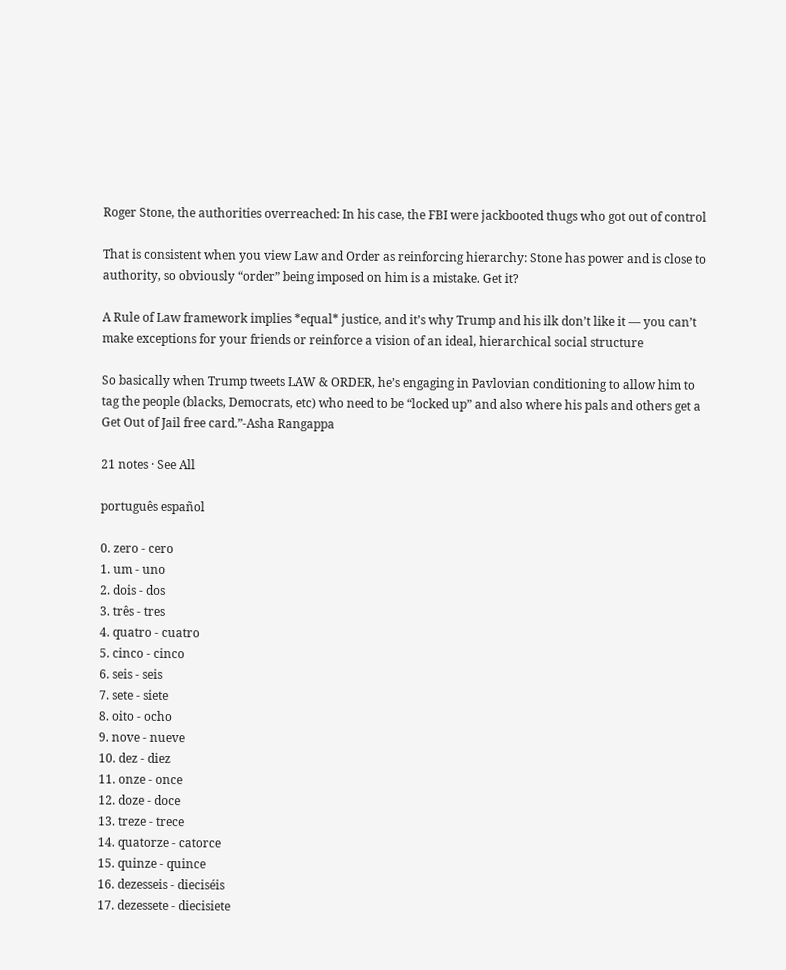Roger Stone, the authorities overreached: In his case, the FBI were jackbooted thugs who got out of control

That is consistent when you view Law and Order as reinforcing hierarchy: Stone has power and is close to authority, so obviously “order” being imposed on him is a mistake. Get it?

A Rule of Law framework implies *equal* justice, and it’s why Trump and his ilk don’t like it — you can’t make exceptions for your friends or reinforce a vision of an ideal, hierarchical social structure

So basically when Trump tweets LAW & ORDER, he’s engaging in Pavlovian conditioning to allow him to tag the people (blacks, Democrats, etc) who need to be “locked up” and also where his pals and others get a Get Out of Jail free card.”-Asha Rangappa

21 notes · See All

português español

0. zero - cero
1. um - uno
2. dois - dos
3. três - tres
4. quatro - cuatro
5. cinco - cinco
6. seis - seis
7. sete - siete
8. oito - ocho
9. nove - nueve
10. dez - diez
11. onze - once
12. doze - doce
13. treze - trece
14. quatorze - catorce
15. quinze - quince
16. dezesseis - dieciséis
17. dezessete - diecisiete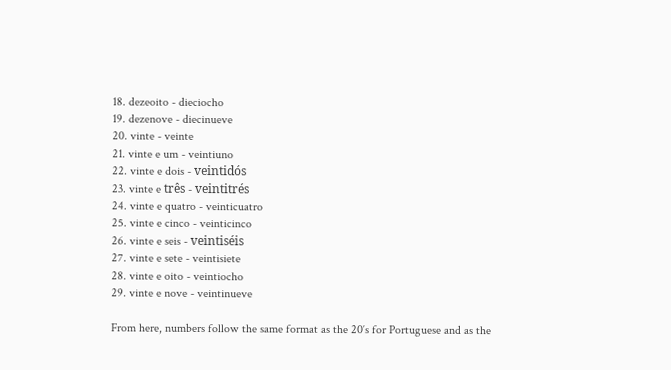18. dezeoito - dieciocho
19. dezenove - diecinueve
20. vinte - veinte
21. vinte e um - veintiuno
22. vinte e dois - veintidós
23. vinte e três - veintitrés
24. vinte e quatro - veinticuatro
25. vinte e cinco - veinticinco
26. vinte e seis - veintiséis
27. vinte e sete - veintisiete
28. vinte e oito - veintiocho
29. vinte e nove - veintinueve

From here, numbers follow the same format as the 20′s for Portuguese and as the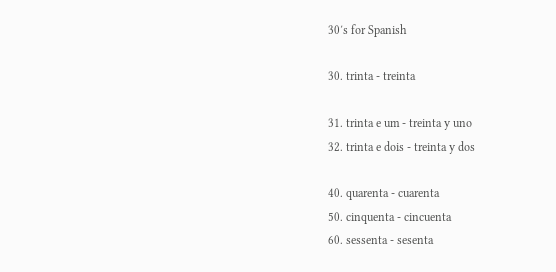30′s for Spanish

30. trinta - treinta

31. trinta e um - treinta y uno
32. trinta e dois - treinta y dos

40. quarenta - cuarenta
50. cinquenta - cincuenta
60. sessenta - sesenta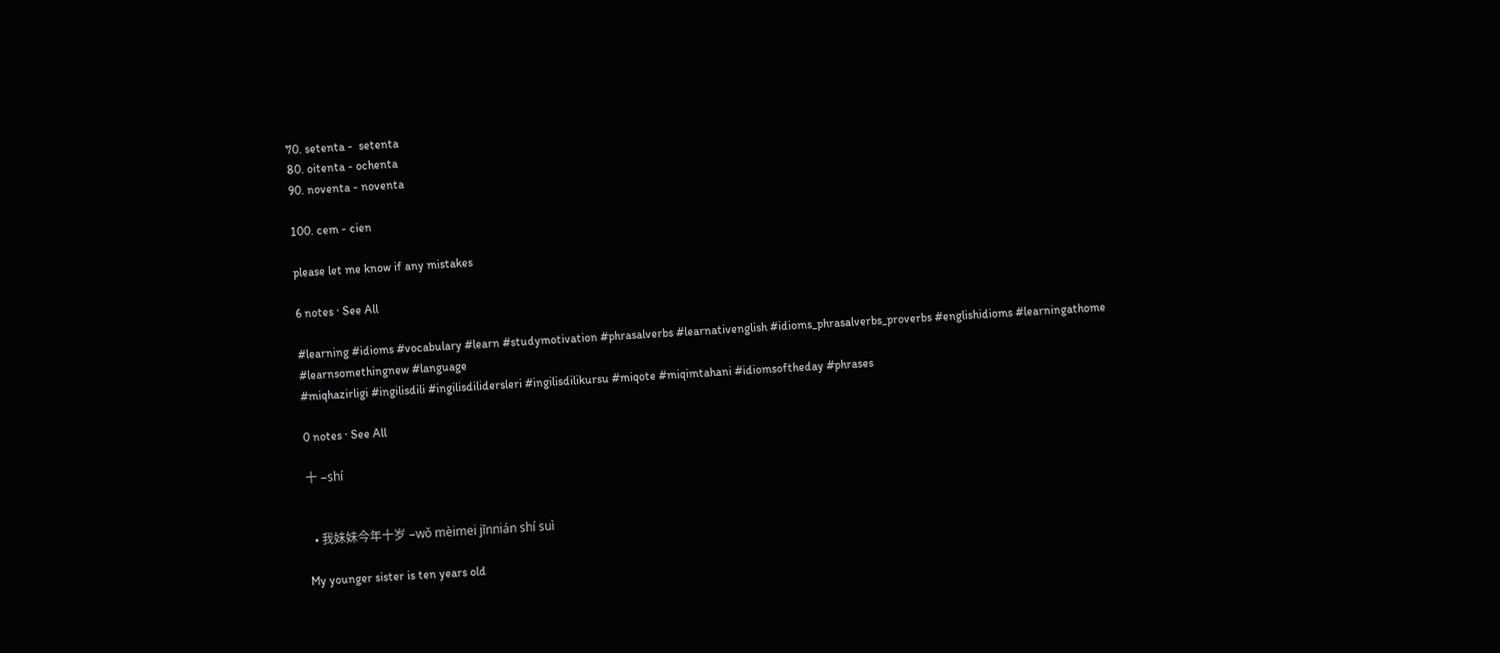70. setenta -  setenta
80. oitenta - ochenta
90. noventa - noventa

100. cem - cien

please let me know if any mistakes

6 notes · See All

#learning #idioms #vocabulary #learn #studymotivation #phrasalverbs #learnativenglish #idioms_phrasalverbs_proverbs #englishidioms #learningathome #learnsomethingnew #language
#miqhazirligi #ingilisdili #ingilisdilidersleri #ingilisdilikursu #miqote #miqimtahani #idiomsoftheday #phrases

0 notes · See All

十 –shí


  • 我妹妹今年十岁 –wǒ mèimei jīnnián shí suì

My younger sister is ten years old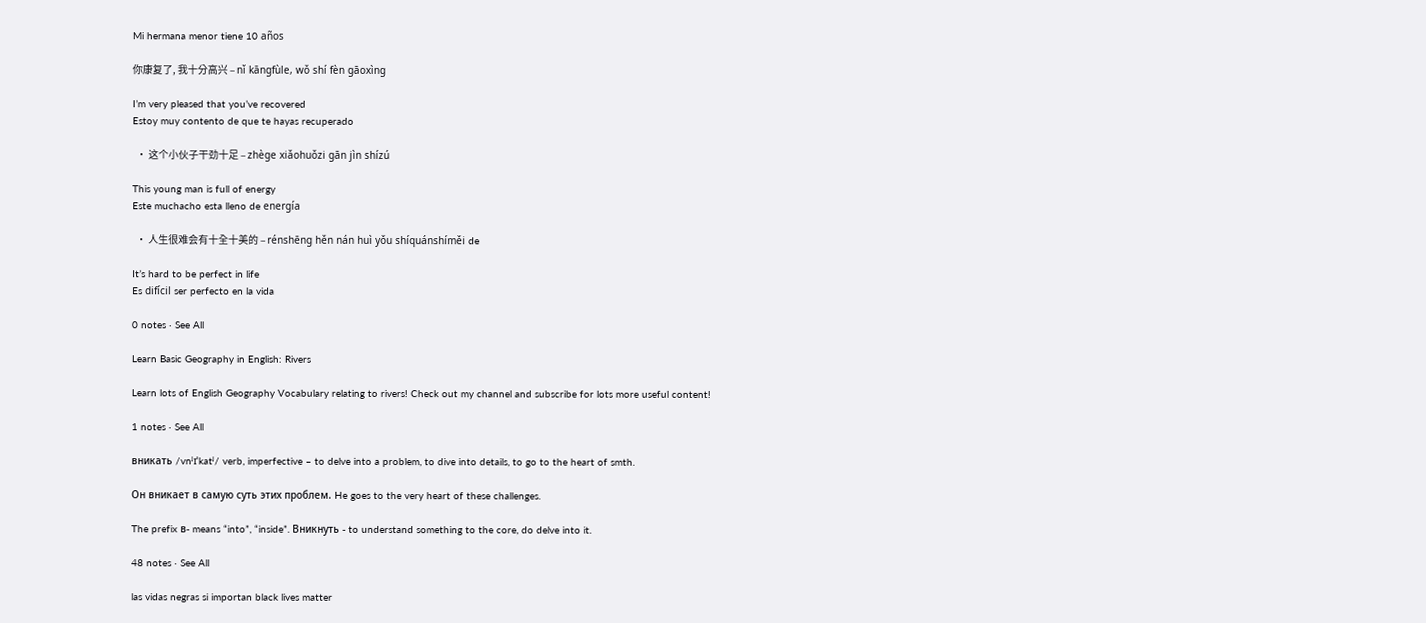Mi hermana menor tiene 10 años

你康复了, 我十分高兴 – nǐ kāngfùle, wǒ shí fèn gāoxìng

I’m very pleased that you’ve recovered
Estoy muy contento de que te hayas recuperado

  • 这个小伙子干劲十足 – zhège xiǎohuǒzi gān jìn shízú

This young man is full of energy
Este muchacho esta lleno de energía

  • 人生很难会有十全十美的 – rénshēng hěn nán huì yǒu shíquánshíměi de

It’s hard to be perfect in life
Es difícil ser perfecto en la vida

0 notes · See All

Learn Basic Geography in English: Rivers

Learn lots of English Geography Vocabulary relating to rivers! Check out my channel and subscribe for lots more useful content!

1 notes · See All

вникать /vnʲɪˈkatʲ/ verb, imperfective – to delve into a problem, to dive into details, to go to the heart of smth.

Он вникает в самую суть этих проблем. He goes to the very heart of these challenges.

The prefix в- means “into”, “inside”. Вникнуть - to understand something to the core, do delve into it.

48 notes · See All

las vidas negras si importan black lives matter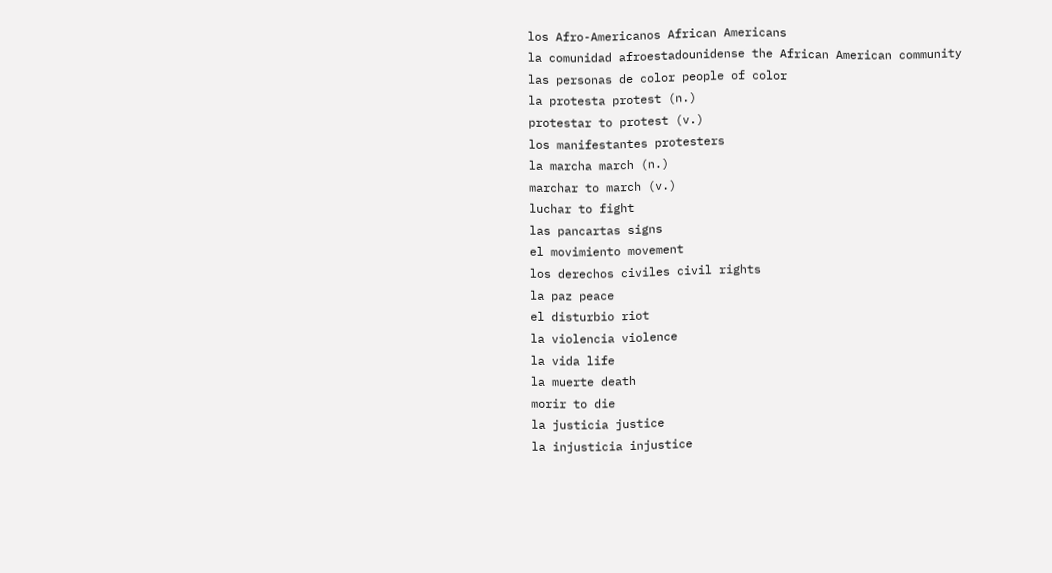los Afro-Americanos African Americans
la comunidad afroestadounidense the African American community
las personas de color people of color
la protesta protest (n.)
protestar to protest (v.)
los manifestantes protesters
la marcha march (n.)
marchar to march (v.)
luchar to fight
las pancartas signs
el movimiento movement
los derechos civiles civil rights
la paz peace
el disturbio riot
la violencia violence
la vida life
la muerte death
morir to die
la justicia justice
la injusticia injustice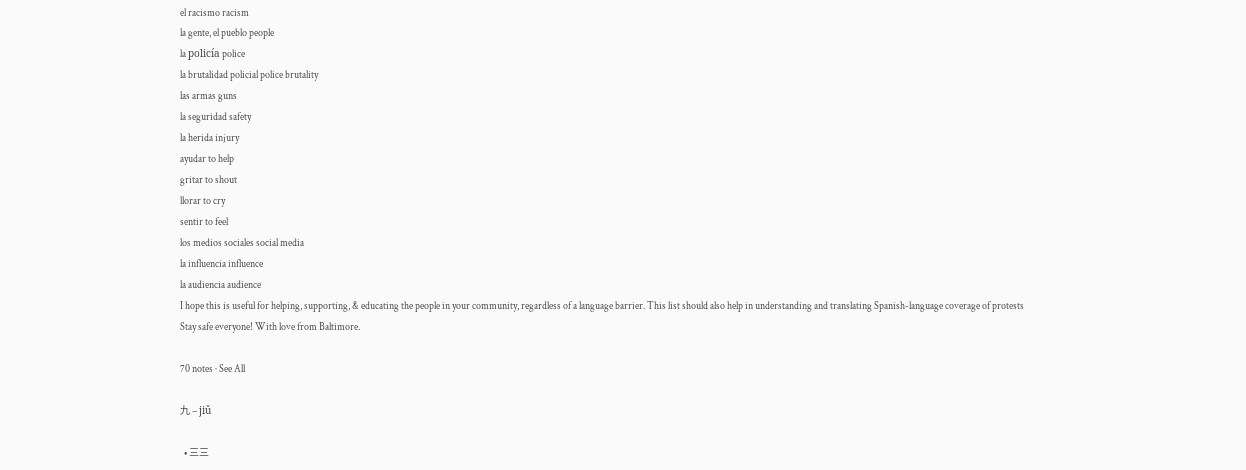el racismo racism
la gente, el pueblo people
la policía police
la brutalidad policial police brutality
las armas guns
la seguridad safety
la herida injury
ayudar to help
gritar to shout
llorar to cry
sentir to feel
los medios sociales social media
la influencia influence
la audiencia audience
I hope this is useful for helping, supporting, & educating the people in your community, regardless of a language barrier. This list should also help in understanding and translating Spanish-language coverage of protests
Stay safe everyone! With love from Baltimore.

70 notes · See All

九 – jiǔ

  • 三三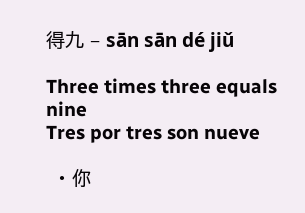得九 – sān sān dé jiǔ

Three times three equals nine
Tres por tres son nueve

  • 你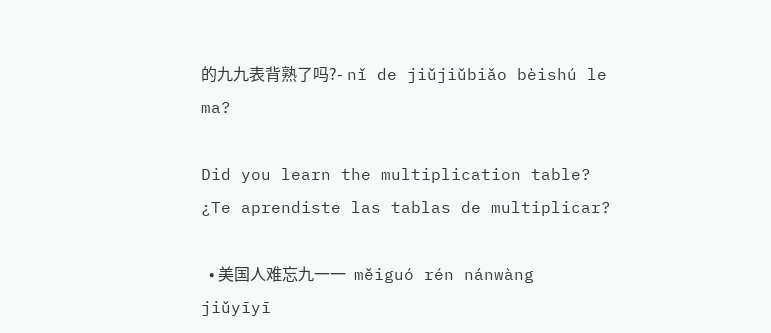的九九表背熟了吗?- nǐ de jiǔjiǔbiǎo bèishú le ma?

Did you learn the multiplication table?
¿Te aprendiste las tablas de multiplicar?

  • 美国人难忘九一一  měiguó rén nánwàng jiǔyīyī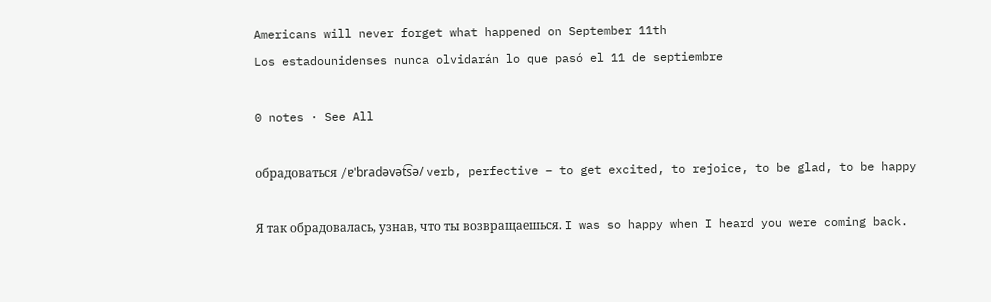Americans will never forget what happened on September 11th
Los estadounidenses nunca olvidarán lo que pasó el 11 de septiembre

0 notes · See All

обрадоваться /ɐˈbradəvət͡sə/ verb, perfective – to get excited, to rejoice, to be glad, to be happy

Я так обрадовалась, узнав, что ты возвращаешься. I was so happy when I heard you were coming back.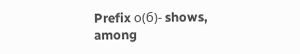Prefix о(б)- shows, among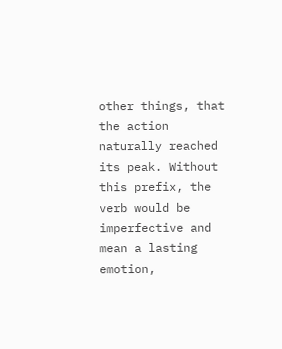other things, that the action naturally reached its peak. Without this prefix, the verb would be imperfective and mean a lasting emotion,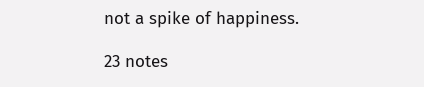not a spike of happiness.

23 notes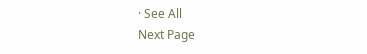· See All
Next Page